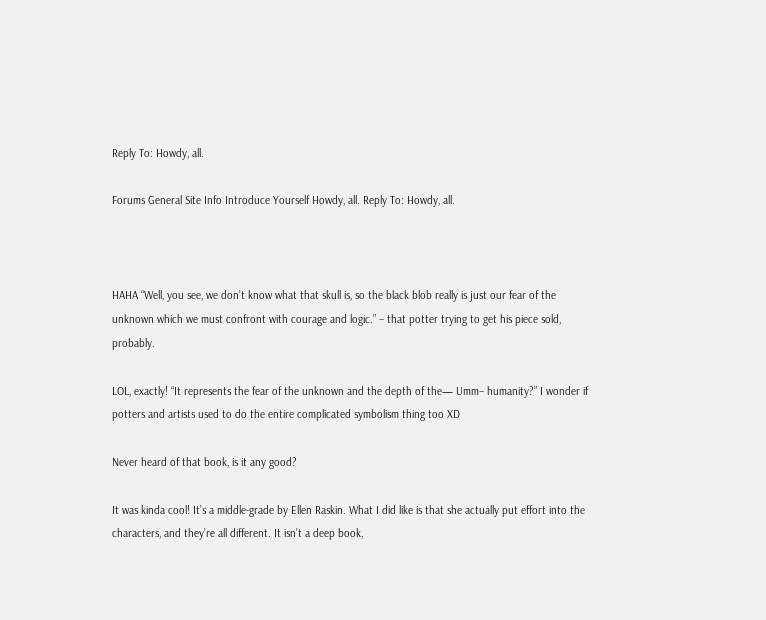Reply To: Howdy, all.

Forums General Site Info Introduce Yourself Howdy, all. Reply To: Howdy, all.



HAHA “Well, you see, we don’t know what that skull is, so the black blob really is just our fear of the unknown which we must confront with courage and logic.” – that potter trying to get his piece sold, probably.

LOL, exactly! “It represents the fear of the unknown and the depth of the— Umm– humanity?” I wonder if potters and artists used to do the entire complicated symbolism thing too XD

Never heard of that book, is it any good?

It was kinda cool! It’s a middle-grade by Ellen Raskin. What I did like is that she actually put effort into the characters, and they’re all different. It isn’t a deep book,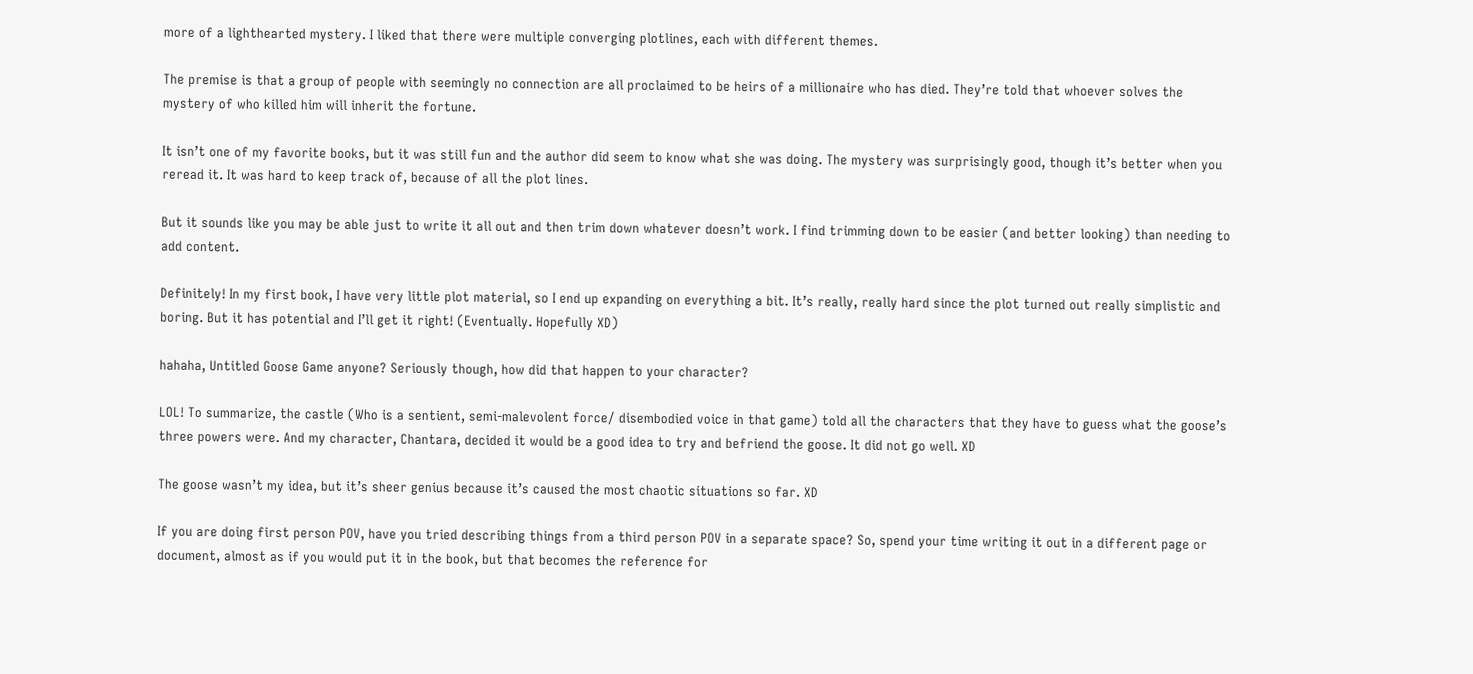more of a lighthearted mystery. I liked that there were multiple converging plotlines, each with different themes.

The premise is that a group of people with seemingly no connection are all proclaimed to be heirs of a millionaire who has died. They’re told that whoever solves the mystery of who killed him will inherit the fortune.

It isn’t one of my favorite books, but it was still fun and the author did seem to know what she was doing. The mystery was surprisingly good, though it’s better when you reread it. It was hard to keep track of, because of all the plot lines.

But it sounds like you may be able just to write it all out and then trim down whatever doesn’t work. I find trimming down to be easier (and better looking) than needing to add content.

Definitely! In my first book, I have very little plot material, so I end up expanding on everything a bit. It’s really, really hard since the plot turned out really simplistic and boring. But it has potential and I’ll get it right! (Eventually. Hopefully XD)

hahaha, Untitled Goose Game anyone? Seriously though, how did that happen to your character?

LOL! To summarize, the castle (Who is a sentient, semi-malevolent force/ disembodied voice in that game) told all the characters that they have to guess what the goose’s three powers were. And my character, Chantara, decided it would be a good idea to try and befriend the goose. It did not go well. XD

The goose wasn’t my idea, but it’s sheer genius because it’s caused the most chaotic situations so far. XD

If you are doing first person POV, have you tried describing things from a third person POV in a separate space? So, spend your time writing it out in a different page or document, almost as if you would put it in the book, but that becomes the reference for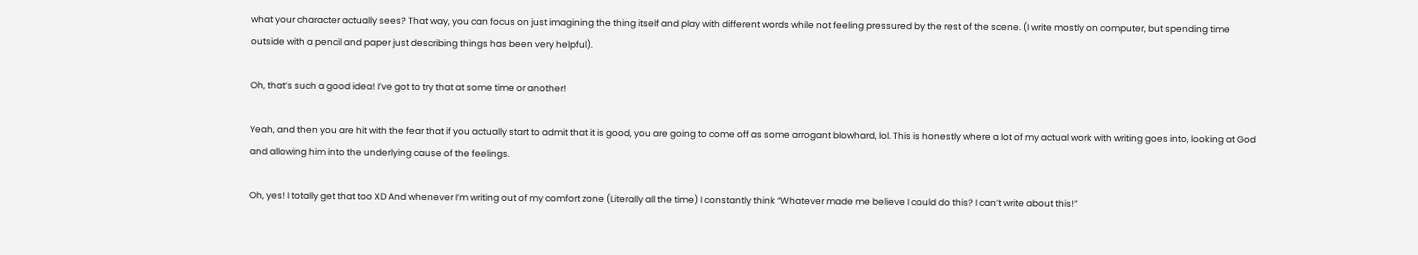what your character actually sees? That way, you can focus on just imagining the thing itself and play with different words while not feeling pressured by the rest of the scene. (I write mostly on computer, but spending time outside with a pencil and paper just describing things has been very helpful).

Oh, that’s such a good idea! I’ve got to try that at some time or another!

Yeah, and then you are hit with the fear that if you actually start to admit that it is good, you are going to come off as some arrogant blowhard, lol. This is honestly where a lot of my actual work with writing goes into, looking at God and allowing him into the underlying cause of the feelings.

Oh, yes! I totally get that too XD And whenever I’m writing out of my comfort zone (Literally all the time) I constantly think “Whatever made me believe I could do this? I can’t write about this!”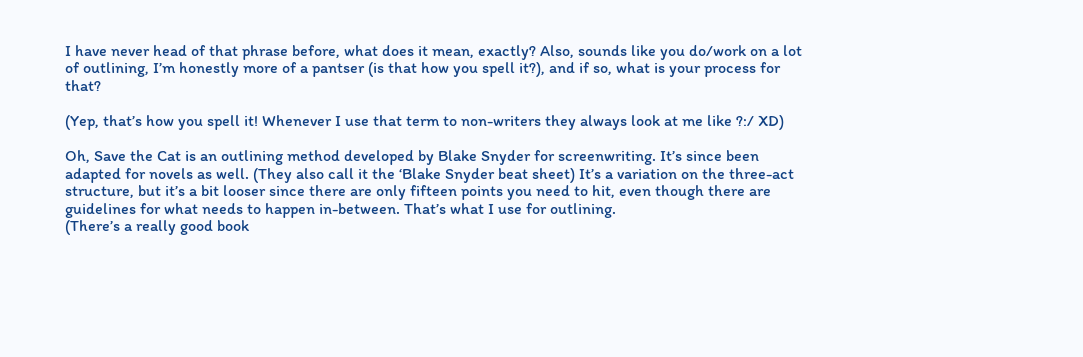I have never head of that phrase before, what does it mean, exactly? Also, sounds like you do/work on a lot of outlining, I’m honestly more of a pantser (is that how you spell it?), and if so, what is your process for that?

(Yep, that’s how you spell it! Whenever I use that term to non-writers they always look at me like ?:/ XD)

Oh, Save the Cat is an outlining method developed by Blake Snyder for screenwriting. It’s since been adapted for novels as well. (They also call it the ‘Blake Snyder beat sheet) It’s a variation on the three-act structure, but it’s a bit looser since there are only fifteen points you need to hit, even though there are guidelines for what needs to happen in-between. That’s what I use for outlining.
(There’s a really good book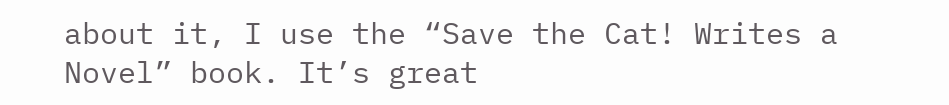about it, I use the “Save the Cat! Writes a Novel” book. It’s great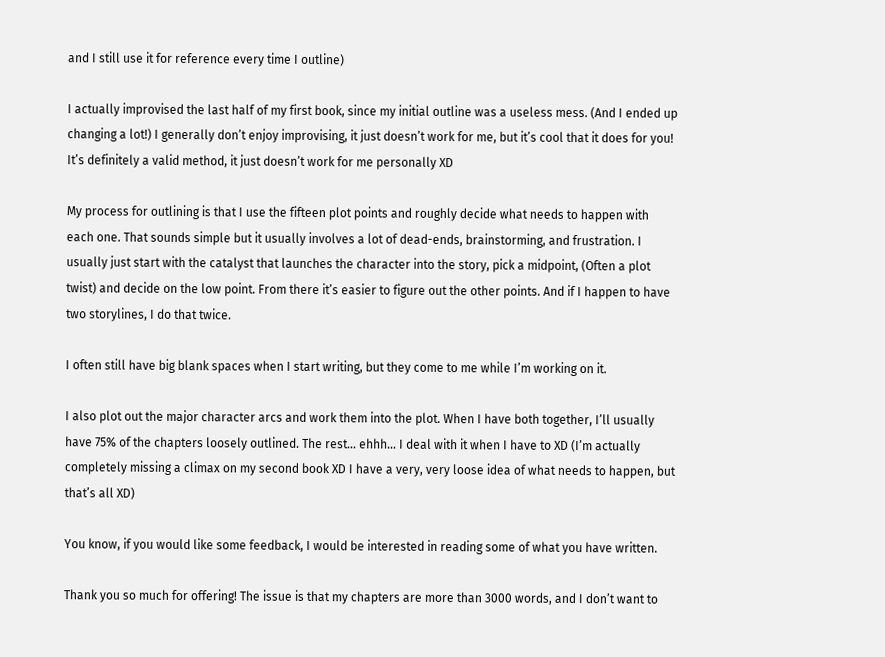and I still use it for reference every time I outline)

I actually improvised the last half of my first book, since my initial outline was a useless mess. (And I ended up changing a lot!) I generally don’t enjoy improvising, it just doesn’t work for me, but it’s cool that it does for you! It’s definitely a valid method, it just doesn’t work for me personally XD

My process for outlining is that I use the fifteen plot points and roughly decide what needs to happen with each one. That sounds simple but it usually involves a lot of dead-ends, brainstorming, and frustration. I usually just start with the catalyst that launches the character into the story, pick a midpoint, (Often a plot twist) and decide on the low point. From there it’s easier to figure out the other points. And if I happen to have two storylines, I do that twice.

I often still have big blank spaces when I start writing, but they come to me while I’m working on it.

I also plot out the major character arcs and work them into the plot. When I have both together, I’ll usually have 75% of the chapters loosely outlined. The rest… ehhh… I deal with it when I have to XD (I’m actually completely missing a climax on my second book XD I have a very, very loose idea of what needs to happen, but that’s all XD)

You know, if you would like some feedback, I would be interested in reading some of what you have written.

Thank you so much for offering! The issue is that my chapters are more than 3000 words, and I don’t want to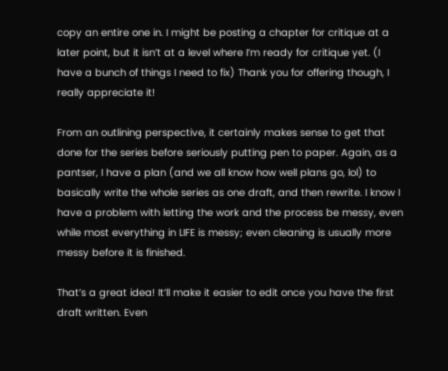copy an entire one in. I might be posting a chapter for critique at a later point, but it isn’t at a level where I’m ready for critique yet. (I have a bunch of things I need to fix) Thank you for offering though, I really appreciate it!

From an outlining perspective, it certainly makes sense to get that done for the series before seriously putting pen to paper. Again, as a pantser, I have a plan (and we all know how well plans go, lol) to basically write the whole series as one draft, and then rewrite. I know I have a problem with letting the work and the process be messy, even while most everything in LIFE is messy; even cleaning is usually more messy before it is finished.

That’s a great idea! It’ll make it easier to edit once you have the first draft written. Even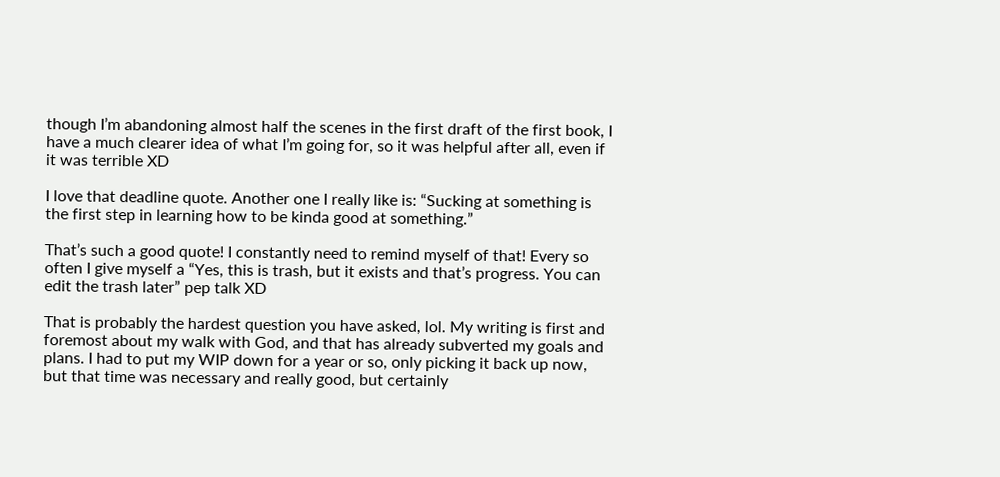though I’m abandoning almost half the scenes in the first draft of the first book, I have a much clearer idea of what I’m going for, so it was helpful after all, even if it was terrible XD

I love that deadline quote. Another one I really like is: “Sucking at something is the first step in learning how to be kinda good at something.”

That’s such a good quote! I constantly need to remind myself of that! Every so often I give myself a “Yes, this is trash, but it exists and that’s progress. You can edit the trash later” pep talk XD

That is probably the hardest question you have asked, lol. My writing is first and foremost about my walk with God, and that has already subverted my goals and plans. I had to put my WIP down for a year or so, only picking it back up now, but that time was necessary and really good, but certainly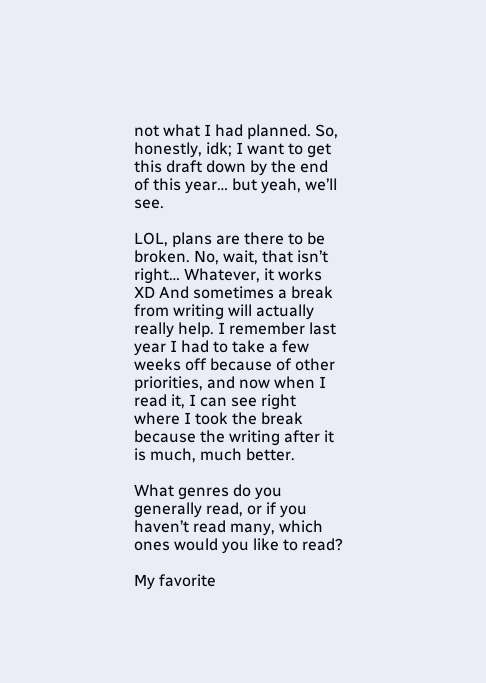not what I had planned. So, honestly, idk; I want to get this draft down by the end of this year… but yeah, we’ll see.

LOL, plans are there to be broken. No, wait, that isn’t right… Whatever, it works XD And sometimes a break from writing will actually really help. I remember last year I had to take a few weeks off because of other priorities, and now when I read it, I can see right where I took the break because the writing after it is much, much better.

What genres do you generally read, or if you haven’t read many, which ones would you like to read?

My favorite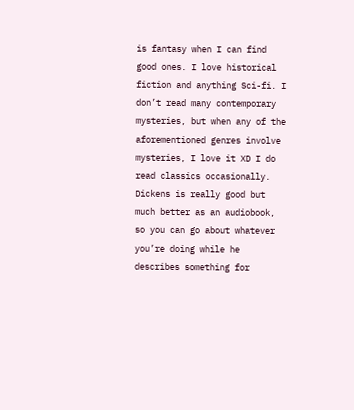is fantasy when I can find good ones. I love historical fiction and anything Sci-fi. I don’t read many contemporary mysteries, but when any of the aforementioned genres involve mysteries, I love it XD I do read classics occasionally. Dickens is really good but much better as an audiobook, so you can go about whatever you’re doing while he describes something for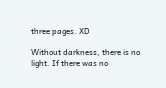three pages. XD

Without darkness, there is no light. If there was no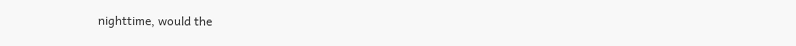nighttime, would the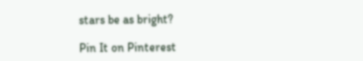stars be as bright?

Pin It on Pinterest